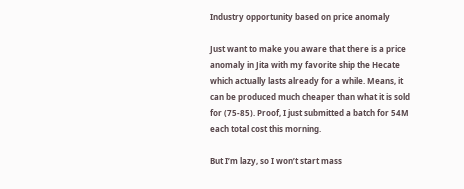Industry opportunity based on price anomaly

Just want to make you aware that there is a price anomaly in Jita with my favorite ship the Hecate which actually lasts already for a while. Means, it can be produced much cheaper than what it is sold for (75-85). Proof, I just submitted a batch for 54M each total cost this morning.

But I’m lazy, so I won’t start mass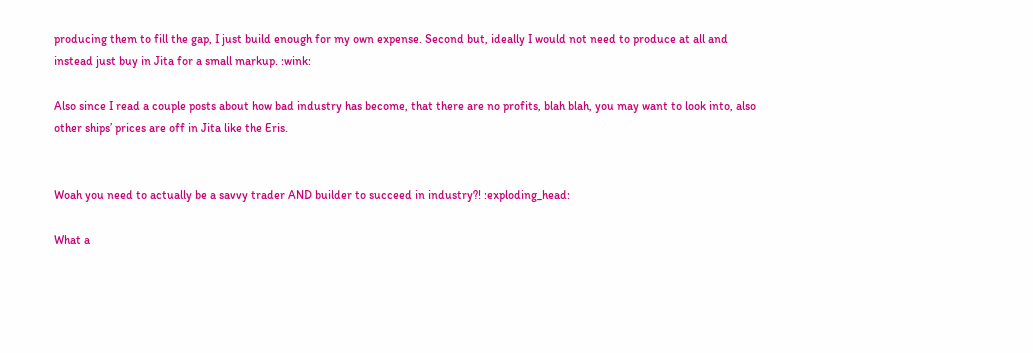producing them to fill the gap, I just build enough for my own expense. Second but, ideally I would not need to produce at all and instead just buy in Jita for a small markup. :wink:

Also since I read a couple posts about how bad industry has become, that there are no profits, blah blah, you may want to look into, also other ships’ prices are off in Jita like the Eris.


Woah you need to actually be a savvy trader AND builder to succeed in industry?! :exploding_head:

What a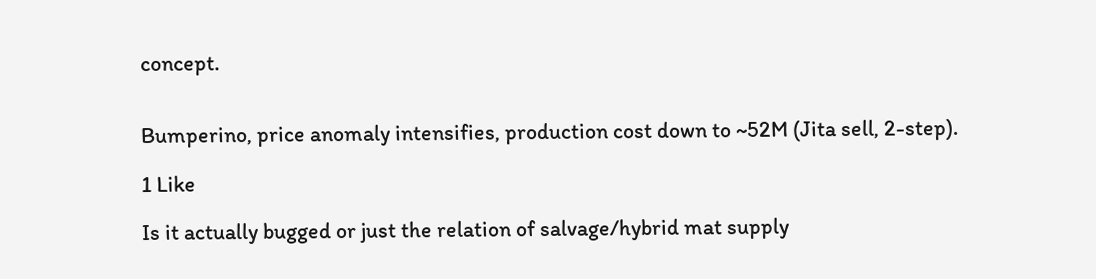concept.


Bumperino, price anomaly intensifies, production cost down to ~52M (Jita sell, 2-step).

1 Like

Is it actually bugged or just the relation of salvage/hybrid mat supply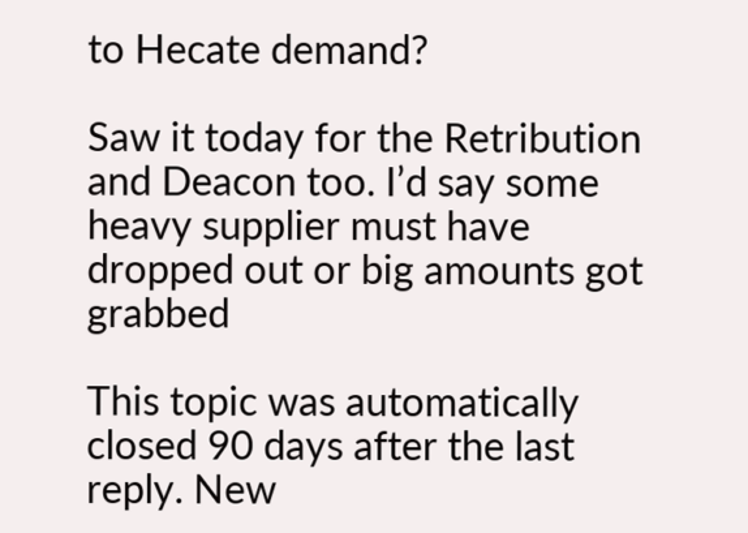to Hecate demand?

Saw it today for the Retribution and Deacon too. I’d say some heavy supplier must have dropped out or big amounts got grabbed

This topic was automatically closed 90 days after the last reply. New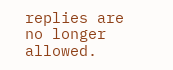replies are no longer allowed.